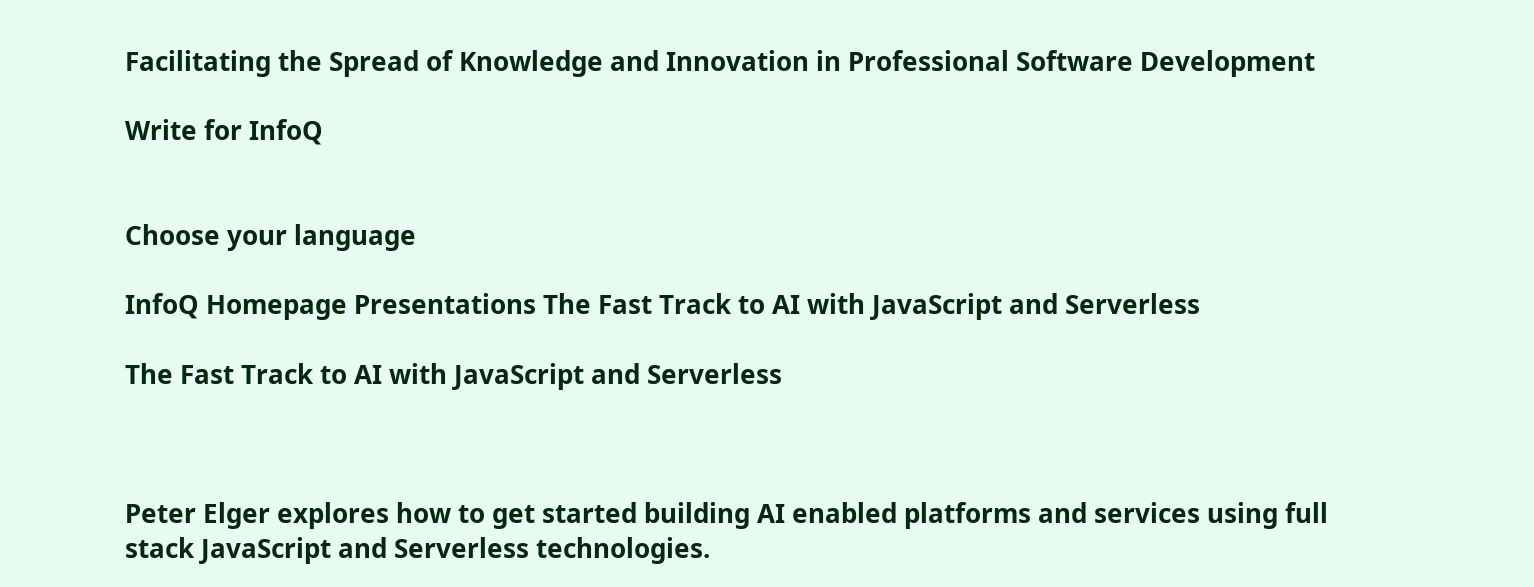Facilitating the Spread of Knowledge and Innovation in Professional Software Development

Write for InfoQ


Choose your language

InfoQ Homepage Presentations The Fast Track to AI with JavaScript and Serverless

The Fast Track to AI with JavaScript and Serverless



Peter Elger explores how to get started building AI enabled platforms and services using full stack JavaScript and Serverless technologies.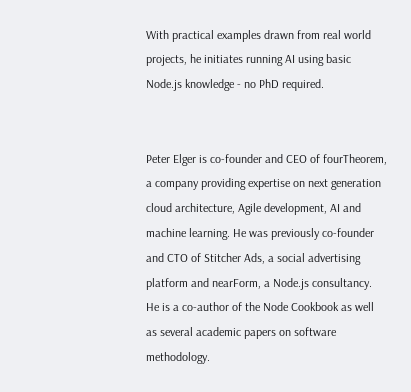With practical examples drawn from real world projects, he initiates running AI using basic Node.js knowledge - no PhD required.


Peter Elger is co-founder and CEO of fourTheorem, a company providing expertise on next generation cloud architecture, Agile development, AI and machine learning. He was previously co-founder and CTO of Stitcher Ads, a social advertising platform and nearForm, a Node.js consultancy. He is a co-author of the Node Cookbook as well as several academic papers on software methodology.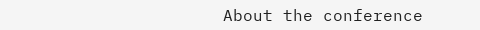About the conference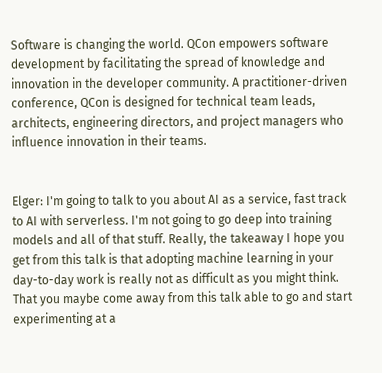Software is changing the world. QCon empowers software development by facilitating the spread of knowledge and innovation in the developer community. A practitioner-driven conference, QCon is designed for technical team leads, architects, engineering directors, and project managers who influence innovation in their teams.


Elger: I'm going to talk to you about AI as a service, fast track to AI with serverless. I'm not going to go deep into training models and all of that stuff. Really, the takeaway I hope you get from this talk is that adopting machine learning in your day-to-day work is really not as difficult as you might think. That you maybe come away from this talk able to go and start experimenting at a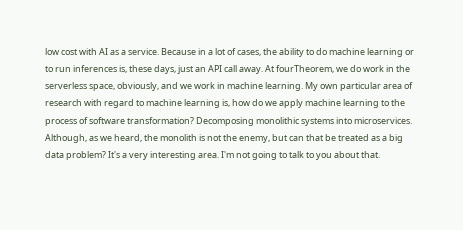low cost with AI as a service. Because in a lot of cases, the ability to do machine learning or to run inferences is, these days, just an API call away. At fourTheorem, we do work in the serverless space, obviously, and we work in machine learning. My own particular area of research with regard to machine learning is, how do we apply machine learning to the process of software transformation? Decomposing monolithic systems into microservices. Although, as we heard, the monolith is not the enemy, but can that be treated as a big data problem? It's a very interesting area. I'm not going to talk to you about that.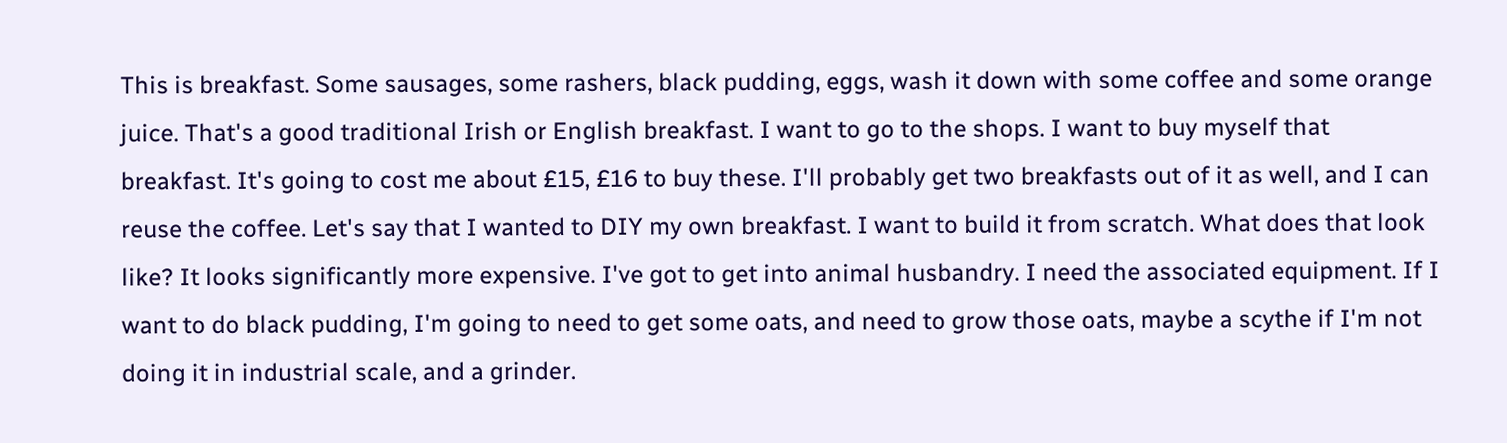This is breakfast. Some sausages, some rashers, black pudding, eggs, wash it down with some coffee and some orange juice. That's a good traditional Irish or English breakfast. I want to go to the shops. I want to buy myself that breakfast. It's going to cost me about £15, £16 to buy these. I'll probably get two breakfasts out of it as well, and I can reuse the coffee. Let's say that I wanted to DIY my own breakfast. I want to build it from scratch. What does that look like? It looks significantly more expensive. I've got to get into animal husbandry. I need the associated equipment. If I want to do black pudding, I'm going to need to get some oats, and need to grow those oats, maybe a scythe if I'm not doing it in industrial scale, and a grinder.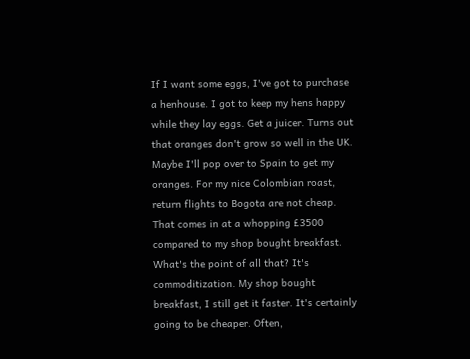If I want some eggs, I've got to purchase a henhouse. I got to keep my hens happy while they lay eggs. Get a juicer. Turns out that oranges don't grow so well in the UK. Maybe I'll pop over to Spain to get my oranges. For my nice Colombian roast, return flights to Bogota are not cheap. That comes in at a whopping £3500 compared to my shop bought breakfast. What's the point of all that? It's commoditization. My shop bought breakfast, I still get it faster. It's certainly going to be cheaper. Often,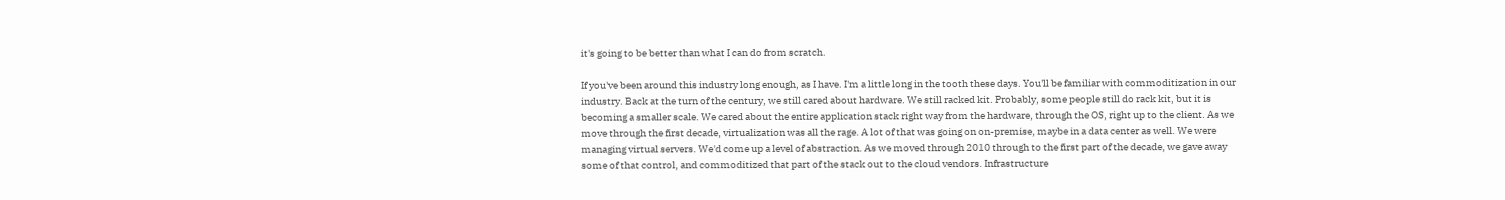it's going to be better than what I can do from scratch.

If you've been around this industry long enough, as I have. I'm a little long in the tooth these days. You'll be familiar with commoditization in our industry. Back at the turn of the century, we still cared about hardware. We still racked kit. Probably, some people still do rack kit, but it is becoming a smaller scale. We cared about the entire application stack right way from the hardware, through the OS, right up to the client. As we move through the first decade, virtualization was all the rage. A lot of that was going on on-premise, maybe in a data center as well. We were managing virtual servers. We'd come up a level of abstraction. As we moved through 2010 through to the first part of the decade, we gave away some of that control, and commoditized that part of the stack out to the cloud vendors. Infrastructure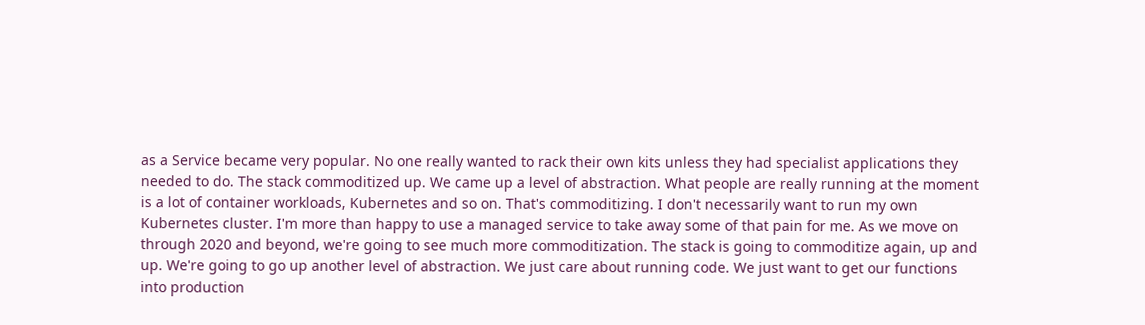as a Service became very popular. No one really wanted to rack their own kits unless they had specialist applications they needed to do. The stack commoditized up. We came up a level of abstraction. What people are really running at the moment is a lot of container workloads, Kubernetes and so on. That's commoditizing. I don't necessarily want to run my own Kubernetes cluster. I'm more than happy to use a managed service to take away some of that pain for me. As we move on through 2020 and beyond, we're going to see much more commoditization. The stack is going to commoditize again, up and up. We're going to go up another level of abstraction. We just care about running code. We just want to get our functions into production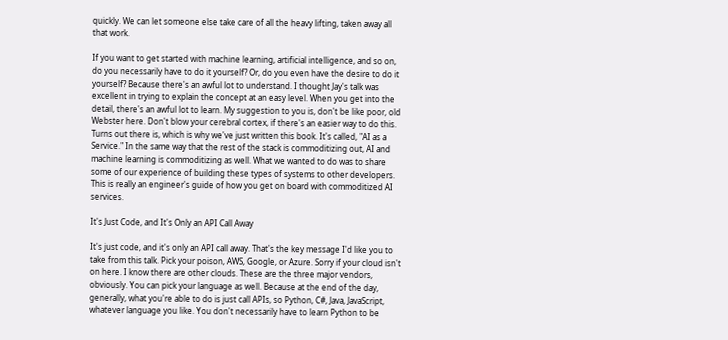quickly. We can let someone else take care of all the heavy lifting, taken away all that work.

If you want to get started with machine learning, artificial intelligence, and so on, do you necessarily have to do it yourself? Or, do you even have the desire to do it yourself? Because there's an awful lot to understand. I thought Jay's talk was excellent in trying to explain the concept at an easy level. When you get into the detail, there's an awful lot to learn. My suggestion to you is, don't be like poor, old Webster here. Don't blow your cerebral cortex, if there's an easier way to do this. Turns out there is, which is why we've just written this book. It's called, "AI as a Service." In the same way that the rest of the stack is commoditizing out, AI and machine learning is commoditizing as well. What we wanted to do was to share some of our experience of building these types of systems to other developers. This is really an engineer's guide of how you get on board with commoditized AI services.

It's Just Code, and It's Only an API Call Away

It's just code, and it's only an API call away. That's the key message I'd like you to take from this talk. Pick your poison, AWS, Google, or Azure. Sorry if your cloud isn't on here. I know there are other clouds. These are the three major vendors, obviously. You can pick your language as well. Because at the end of the day, generally, what you're able to do is just call APIs, so Python, C#, Java, JavaScript, whatever language you like. You don't necessarily have to learn Python to be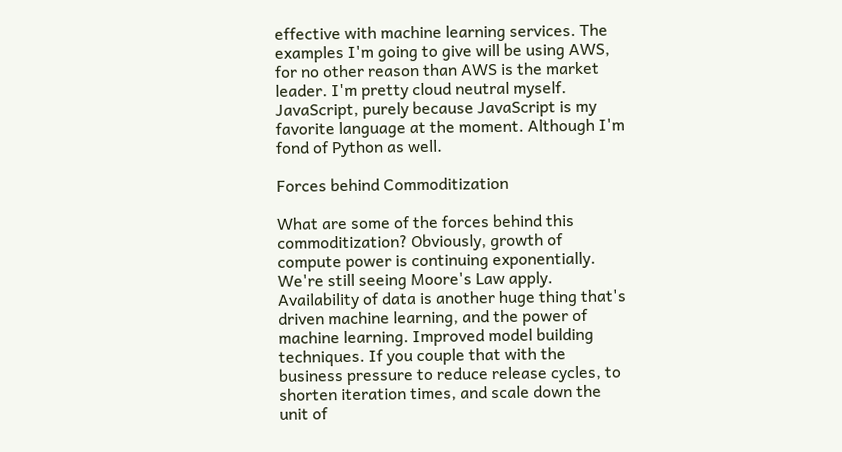effective with machine learning services. The examples I'm going to give will be using AWS, for no other reason than AWS is the market leader. I'm pretty cloud neutral myself. JavaScript, purely because JavaScript is my favorite language at the moment. Although I'm fond of Python as well.

Forces behind Commoditization

What are some of the forces behind this commoditization? Obviously, growth of compute power is continuing exponentially. We're still seeing Moore's Law apply. Availability of data is another huge thing that's driven machine learning, and the power of machine learning. Improved model building techniques. If you couple that with the business pressure to reduce release cycles, to shorten iteration times, and scale down the unit of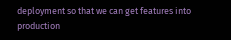deployment so that we can get features into production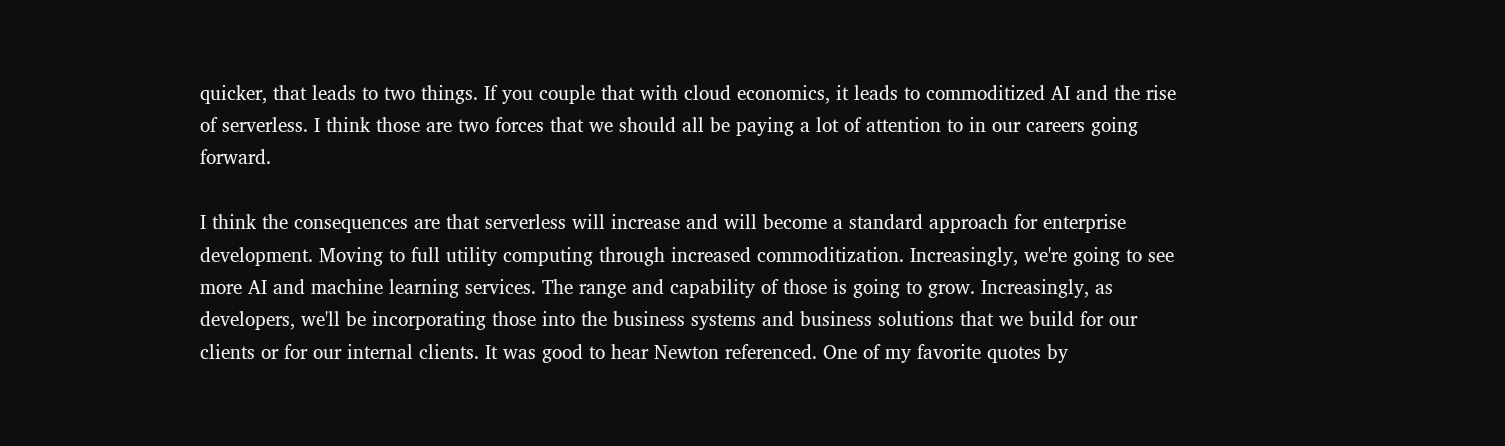quicker, that leads to two things. If you couple that with cloud economics, it leads to commoditized AI and the rise of serverless. I think those are two forces that we should all be paying a lot of attention to in our careers going forward.

I think the consequences are that serverless will increase and will become a standard approach for enterprise development. Moving to full utility computing through increased commoditization. Increasingly, we're going to see more AI and machine learning services. The range and capability of those is going to grow. Increasingly, as developers, we'll be incorporating those into the business systems and business solutions that we build for our clients or for our internal clients. It was good to hear Newton referenced. One of my favorite quotes by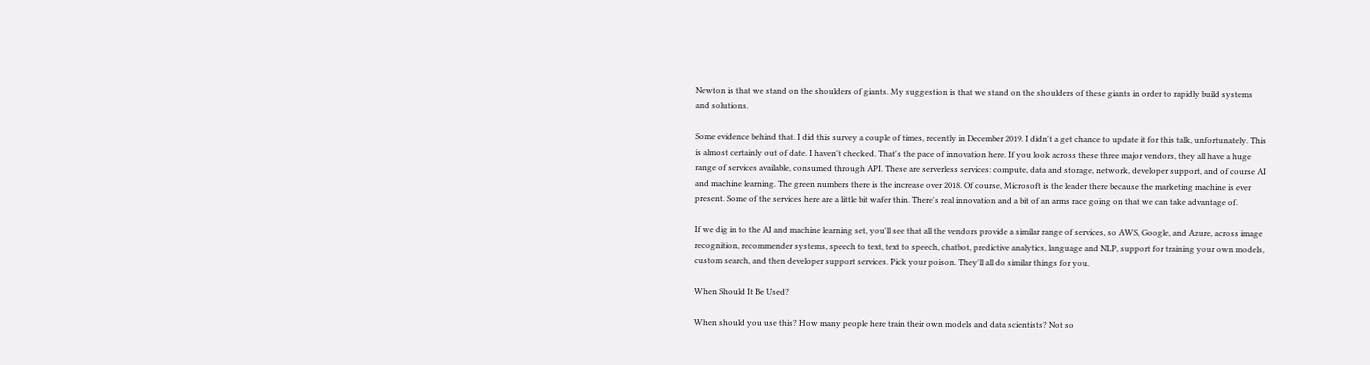Newton is that we stand on the shoulders of giants. My suggestion is that we stand on the shoulders of these giants in order to rapidly build systems and solutions.

Some evidence behind that. I did this survey a couple of times, recently in December 2019. I didn't a get chance to update it for this talk, unfortunately. This is almost certainly out of date. I haven't checked. That's the pace of innovation here. If you look across these three major vendors, they all have a huge range of services available, consumed through API. These are serverless services: compute, data and storage, network, developer support, and of course AI and machine learning. The green numbers there is the increase over 2018. Of course, Microsoft is the leader there because the marketing machine is ever present. Some of the services here are a little bit wafer thin. There's real innovation and a bit of an arms race going on that we can take advantage of.

If we dig in to the AI and machine learning set, you'll see that all the vendors provide a similar range of services, so AWS, Google, and Azure, across image recognition, recommender systems, speech to text, text to speech, chatbot, predictive analytics, language and NLP, support for training your own models, custom search, and then developer support services. Pick your poison. They'll all do similar things for you.

When Should It Be Used?

When should you use this? How many people here train their own models and data scientists? Not so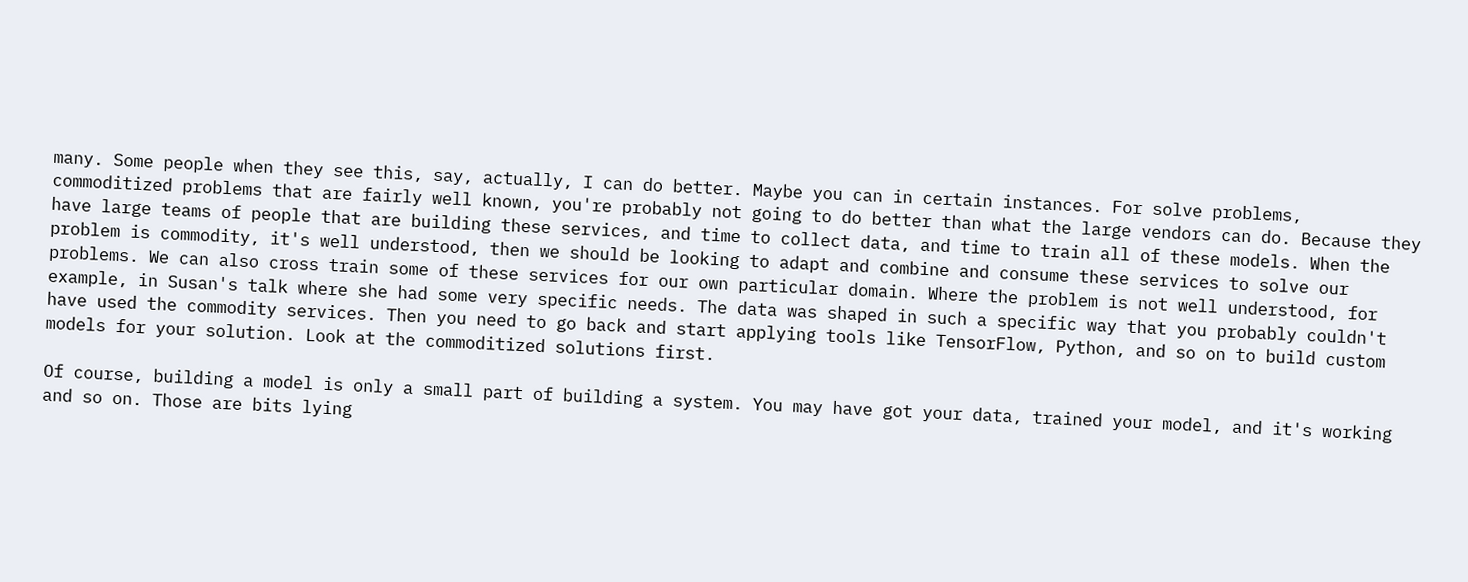many. Some people when they see this, say, actually, I can do better. Maybe you can in certain instances. For solve problems, commoditized problems that are fairly well known, you're probably not going to do better than what the large vendors can do. Because they have large teams of people that are building these services, and time to collect data, and time to train all of these models. When the problem is commodity, it's well understood, then we should be looking to adapt and combine and consume these services to solve our problems. We can also cross train some of these services for our own particular domain. Where the problem is not well understood, for example, in Susan's talk where she had some very specific needs. The data was shaped in such a specific way that you probably couldn't have used the commodity services. Then you need to go back and start applying tools like TensorFlow, Python, and so on to build custom models for your solution. Look at the commoditized solutions first.

Of course, building a model is only a small part of building a system. You may have got your data, trained your model, and it's working and so on. Those are bits lying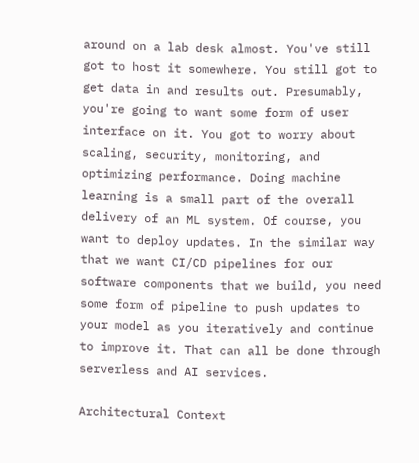around on a lab desk almost. You've still got to host it somewhere. You still got to get data in and results out. Presumably, you're going to want some form of user interface on it. You got to worry about scaling, security, monitoring, and optimizing performance. Doing machine learning is a small part of the overall delivery of an ML system. Of course, you want to deploy updates. In the similar way that we want CI/CD pipelines for our software components that we build, you need some form of pipeline to push updates to your model as you iteratively and continue to improve it. That can all be done through serverless and AI services.

Architectural Context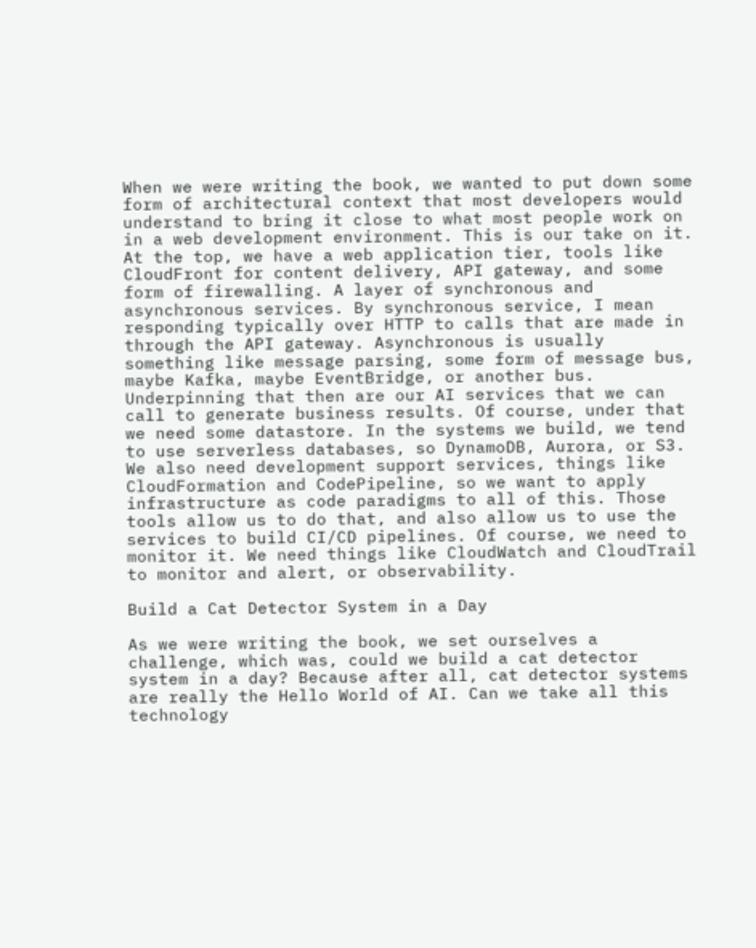When we were writing the book, we wanted to put down some form of architectural context that most developers would understand to bring it close to what most people work on in a web development environment. This is our take on it. At the top, we have a web application tier, tools like CloudFront for content delivery, API gateway, and some form of firewalling. A layer of synchronous and asynchronous services. By synchronous service, I mean responding typically over HTTP to calls that are made in through the API gateway. Asynchronous is usually something like message parsing, some form of message bus, maybe Kafka, maybe EventBridge, or another bus. Underpinning that then are our AI services that we can call to generate business results. Of course, under that we need some datastore. In the systems we build, we tend to use serverless databases, so DynamoDB, Aurora, or S3. We also need development support services, things like CloudFormation and CodePipeline, so we want to apply infrastructure as code paradigms to all of this. Those tools allow us to do that, and also allow us to use the services to build CI/CD pipelines. Of course, we need to monitor it. We need things like CloudWatch and CloudTrail to monitor and alert, or observability.

Build a Cat Detector System in a Day

As we were writing the book, we set ourselves a challenge, which was, could we build a cat detector system in a day? Because after all, cat detector systems are really the Hello World of AI. Can we take all this technology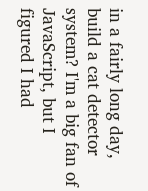in a fairly long day, build a cat detector system? I'm a big fan of JavaScript, but I figured I had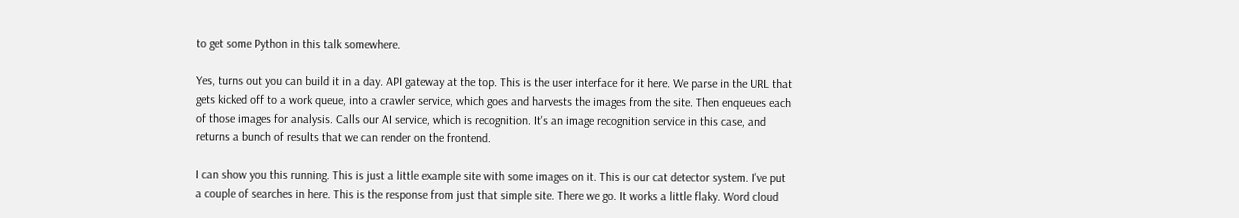to get some Python in this talk somewhere.

Yes, turns out you can build it in a day. API gateway at the top. This is the user interface for it here. We parse in the URL that gets kicked off to a work queue, into a crawler service, which goes and harvests the images from the site. Then enqueues each of those images for analysis. Calls our AI service, which is recognition. It's an image recognition service in this case, and returns a bunch of results that we can render on the frontend.

I can show you this running. This is just a little example site with some images on it. This is our cat detector system. I've put a couple of searches in here. This is the response from just that simple site. There we go. It works a little flaky. Word cloud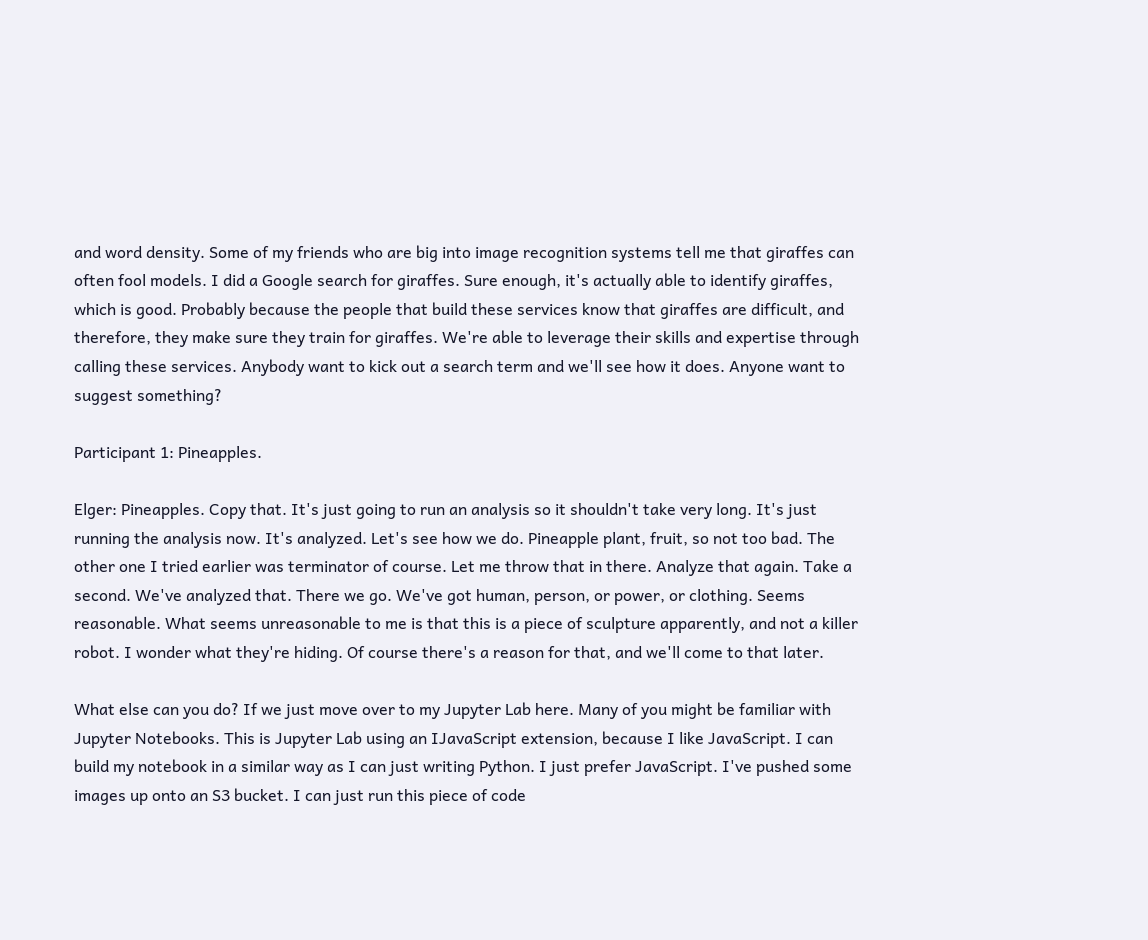and word density. Some of my friends who are big into image recognition systems tell me that giraffes can often fool models. I did a Google search for giraffes. Sure enough, it's actually able to identify giraffes, which is good. Probably because the people that build these services know that giraffes are difficult, and therefore, they make sure they train for giraffes. We're able to leverage their skills and expertise through calling these services. Anybody want to kick out a search term and we'll see how it does. Anyone want to suggest something?

Participant 1: Pineapples.

Elger: Pineapples. Copy that. It's just going to run an analysis so it shouldn't take very long. It's just running the analysis now. It's analyzed. Let's see how we do. Pineapple plant, fruit, so not too bad. The other one I tried earlier was terminator of course. Let me throw that in there. Analyze that again. Take a second. We've analyzed that. There we go. We've got human, person, or power, or clothing. Seems reasonable. What seems unreasonable to me is that this is a piece of sculpture apparently, and not a killer robot. I wonder what they're hiding. Of course there's a reason for that, and we'll come to that later.

What else can you do? If we just move over to my Jupyter Lab here. Many of you might be familiar with Jupyter Notebooks. This is Jupyter Lab using an IJavaScript extension, because I like JavaScript. I can build my notebook in a similar way as I can just writing Python. I just prefer JavaScript. I've pushed some images up onto an S3 bucket. I can just run this piece of code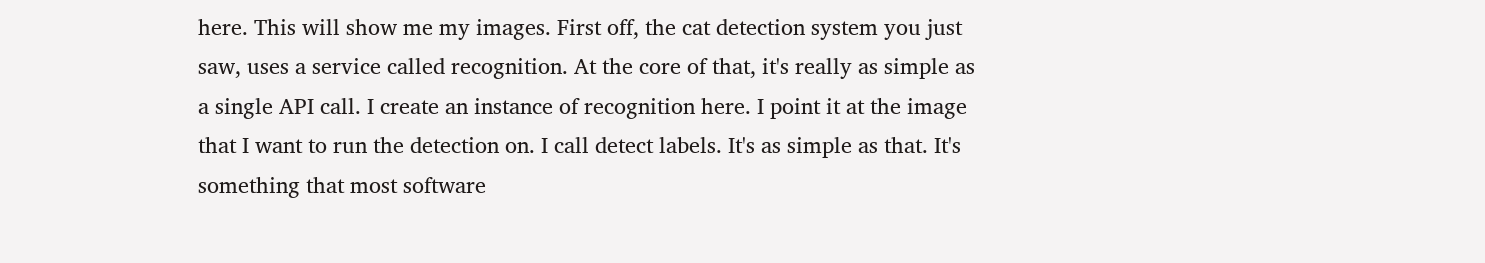here. This will show me my images. First off, the cat detection system you just saw, uses a service called recognition. At the core of that, it's really as simple as a single API call. I create an instance of recognition here. I point it at the image that I want to run the detection on. I call detect labels. It's as simple as that. It's something that most software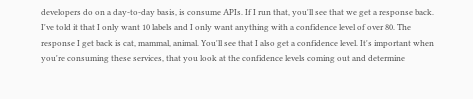developers do on a day-to-day basis, is consume APIs. If I run that, you'll see that we get a response back. I've told it that I only want 10 labels and I only want anything with a confidence level of over 80. The response I get back is cat, mammal, animal. You'll see that I also get a confidence level. It's important when you're consuming these services, that you look at the confidence levels coming out and determine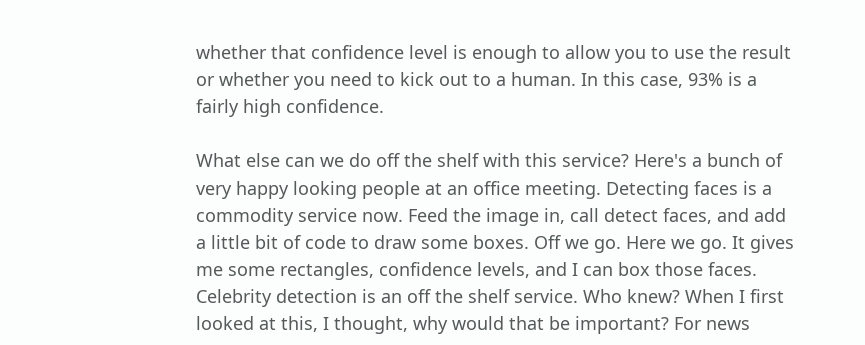whether that confidence level is enough to allow you to use the result or whether you need to kick out to a human. In this case, 93% is a fairly high confidence.

What else can we do off the shelf with this service? Here's a bunch of very happy looking people at an office meeting. Detecting faces is a commodity service now. Feed the image in, call detect faces, and add a little bit of code to draw some boxes. Off we go. Here we go. It gives me some rectangles, confidence levels, and I can box those faces. Celebrity detection is an off the shelf service. Who knew? When I first looked at this, I thought, why would that be important? For news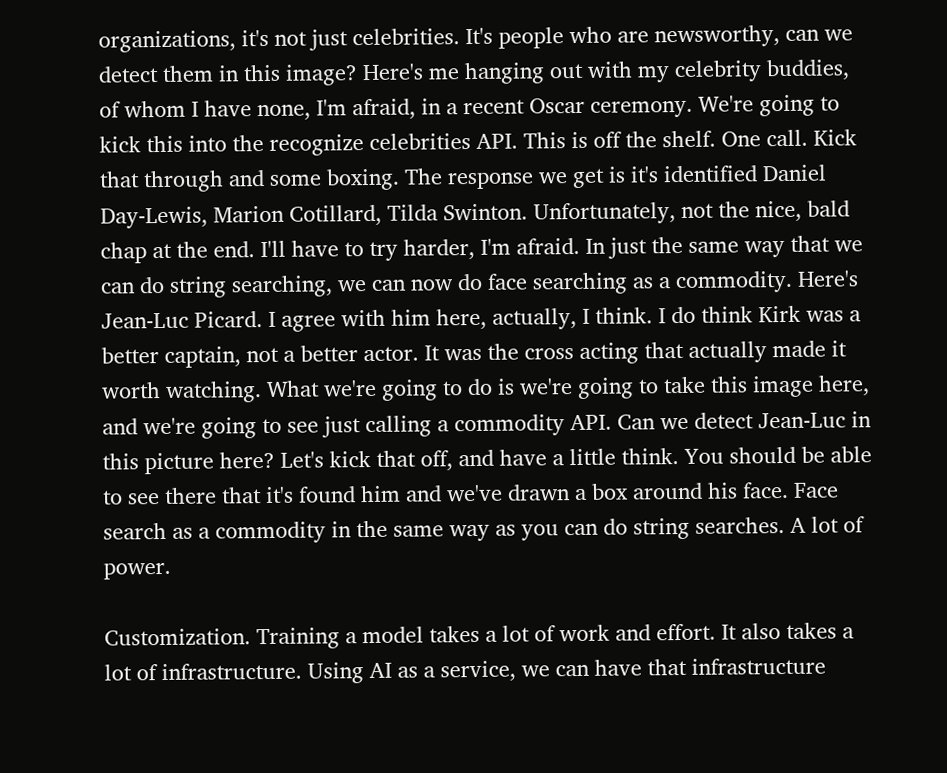organizations, it's not just celebrities. It's people who are newsworthy, can we detect them in this image? Here's me hanging out with my celebrity buddies, of whom I have none, I'm afraid, in a recent Oscar ceremony. We're going to kick this into the recognize celebrities API. This is off the shelf. One call. Kick that through and some boxing. The response we get is it's identified Daniel Day-Lewis, Marion Cotillard, Tilda Swinton. Unfortunately, not the nice, bald chap at the end. I'll have to try harder, I'm afraid. In just the same way that we can do string searching, we can now do face searching as a commodity. Here's Jean-Luc Picard. I agree with him here, actually, I think. I do think Kirk was a better captain, not a better actor. It was the cross acting that actually made it worth watching. What we're going to do is we're going to take this image here, and we're going to see just calling a commodity API. Can we detect Jean-Luc in this picture here? Let's kick that off, and have a little think. You should be able to see there that it's found him and we've drawn a box around his face. Face search as a commodity in the same way as you can do string searches. A lot of power.

Customization. Training a model takes a lot of work and effort. It also takes a lot of infrastructure. Using AI as a service, we can have that infrastructure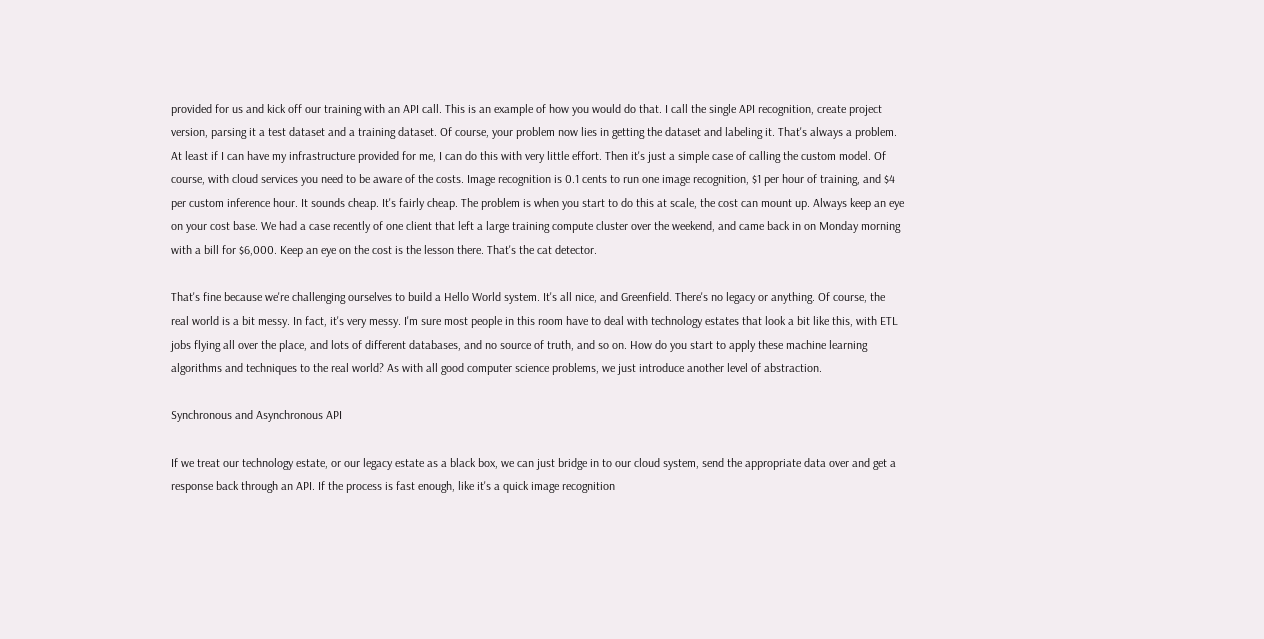provided for us and kick off our training with an API call. This is an example of how you would do that. I call the single API recognition, create project version, parsing it a test dataset and a training dataset. Of course, your problem now lies in getting the dataset and labeling it. That's always a problem. At least if I can have my infrastructure provided for me, I can do this with very little effort. Then it's just a simple case of calling the custom model. Of course, with cloud services you need to be aware of the costs. Image recognition is 0.1 cents to run one image recognition, $1 per hour of training, and $4 per custom inference hour. It sounds cheap. It's fairly cheap. The problem is when you start to do this at scale, the cost can mount up. Always keep an eye on your cost base. We had a case recently of one client that left a large training compute cluster over the weekend, and came back in on Monday morning with a bill for $6,000. Keep an eye on the cost is the lesson there. That's the cat detector.

That's fine because we're challenging ourselves to build a Hello World system. It's all nice, and Greenfield. There's no legacy or anything. Of course, the real world is a bit messy. In fact, it's very messy. I'm sure most people in this room have to deal with technology estates that look a bit like this, with ETL jobs flying all over the place, and lots of different databases, and no source of truth, and so on. How do you start to apply these machine learning algorithms and techniques to the real world? As with all good computer science problems, we just introduce another level of abstraction.

Synchronous and Asynchronous API

If we treat our technology estate, or our legacy estate as a black box, we can just bridge in to our cloud system, send the appropriate data over and get a response back through an API. If the process is fast enough, like it's a quick image recognition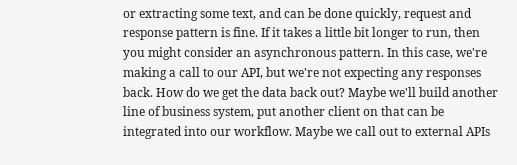or extracting some text, and can be done quickly, request and response pattern is fine. If it takes a little bit longer to run, then you might consider an asynchronous pattern. In this case, we're making a call to our API, but we're not expecting any responses back. How do we get the data back out? Maybe we'll build another line of business system, put another client on that can be integrated into our workflow. Maybe we call out to external APIs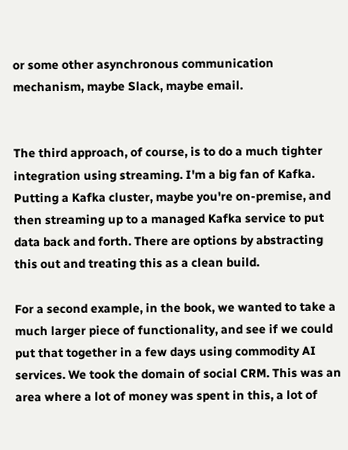or some other asynchronous communication mechanism, maybe Slack, maybe email.


The third approach, of course, is to do a much tighter integration using streaming. I'm a big fan of Kafka. Putting a Kafka cluster, maybe you're on-premise, and then streaming up to a managed Kafka service to put data back and forth. There are options by abstracting this out and treating this as a clean build.

For a second example, in the book, we wanted to take a much larger piece of functionality, and see if we could put that together in a few days using commodity AI services. We took the domain of social CRM. This was an area where a lot of money was spent in this, a lot of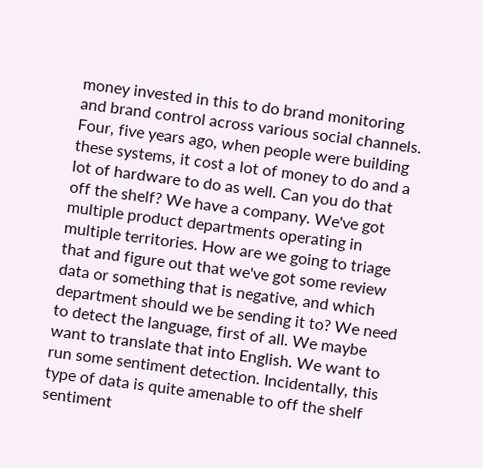money invested in this to do brand monitoring and brand control across various social channels. Four, five years ago, when people were building these systems, it cost a lot of money to do and a lot of hardware to do as well. Can you do that off the shelf? We have a company. We've got multiple product departments operating in multiple territories. How are we going to triage that and figure out that we've got some review data or something that is negative, and which department should we be sending it to? We need to detect the language, first of all. We maybe want to translate that into English. We want to run some sentiment detection. Incidentally, this type of data is quite amenable to off the shelf sentiment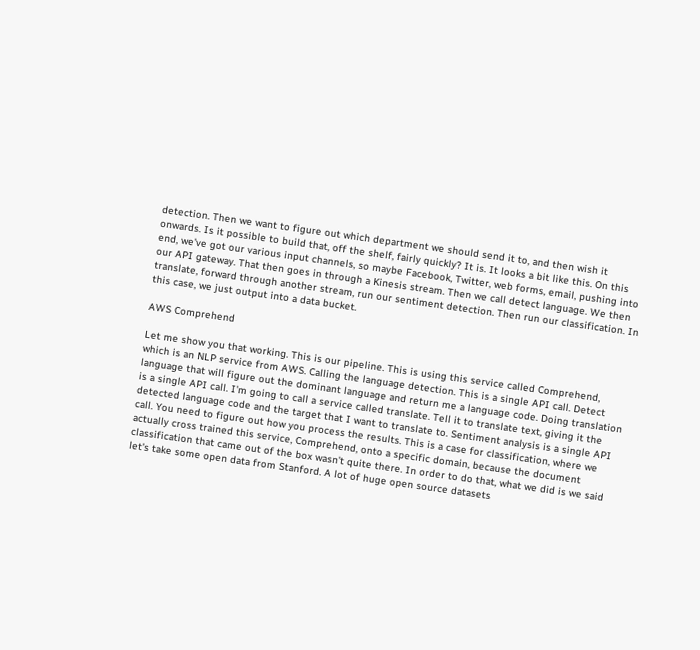detection. Then we want to figure out which department we should send it to, and then wish it onwards. Is it possible to build that, off the shelf, fairly quickly? It is. It looks a bit like this. On this end, we've got our various input channels, so maybe Facebook, Twitter, web forms, email, pushing into our API gateway. That then goes in through a Kinesis stream. Then we call detect language. We then translate, forward through another stream, run our sentiment detection. Then run our classification. In this case, we just output into a data bucket.

AWS Comprehend

Let me show you that working. This is our pipeline. This is using this service called Comprehend, which is an NLP service from AWS. Calling the language detection. This is a single API call. Detect language that will figure out the dominant language and return me a language code. Doing translation is a single API call. I'm going to call a service called translate. Tell it to translate text, giving it the detected language code and the target that I want to translate to. Sentiment analysis is a single API call. You need to figure out how you process the results. This is a case for classification, where we actually cross trained this service, Comprehend, onto a specific domain, because the document classification that came out of the box wasn't quite there. In order to do that, what we did is we said let's take some open data from Stanford. A lot of huge open source datasets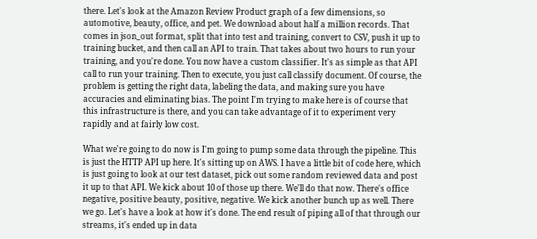there. Let's look at the Amazon Review Product graph of a few dimensions, so automotive, beauty, office, and pet. We download about half a million records. That comes in json_out format, split that into test and training, convert to CSV, push it up to training bucket, and then call an API to train. That takes about two hours to run your training, and you're done. You now have a custom classifier. It's as simple as that API call to run your training. Then to execute, you just call classify document. Of course, the problem is getting the right data, labeling the data, and making sure you have accuracies and eliminating bias. The point I'm trying to make here is of course that this infrastructure is there, and you can take advantage of it to experiment very rapidly and at fairly low cost.

What we're going to do now is I'm going to pump some data through the pipeline. This is just the HTTP API up here. It's sitting up on AWS. I have a little bit of code here, which is just going to look at our test dataset, pick out some random reviewed data and post it up to that API. We kick about 10 of those up there. We'll do that now. There's office negative, positive beauty, positive, negative. We kick another bunch up as well. There we go. Let's have a look at how it's done. The end result of piping all of that through our streams, it's ended up in data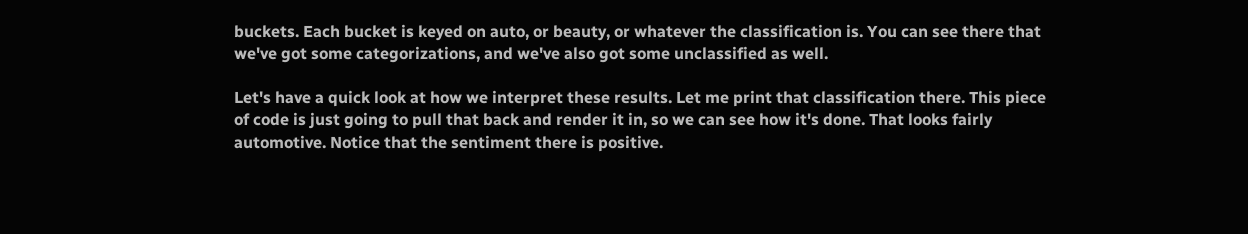buckets. Each bucket is keyed on auto, or beauty, or whatever the classification is. You can see there that we've got some categorizations, and we've also got some unclassified as well.

Let's have a quick look at how we interpret these results. Let me print that classification there. This piece of code is just going to pull that back and render it in, so we can see how it's done. That looks fairly automotive. Notice that the sentiment there is positive.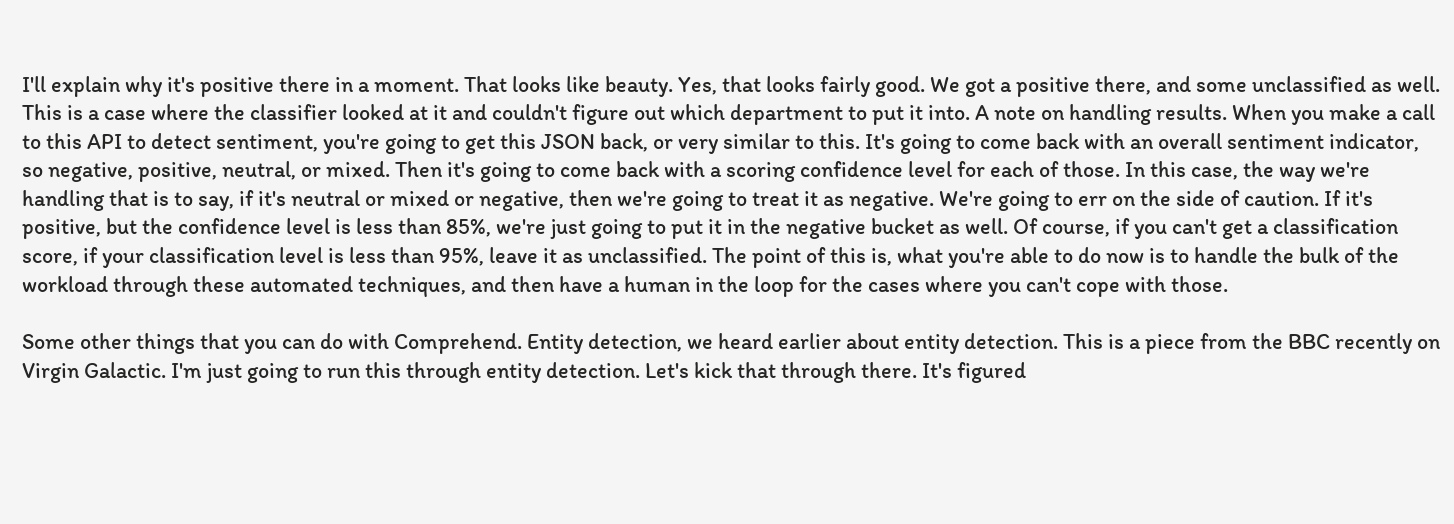I'll explain why it's positive there in a moment. That looks like beauty. Yes, that looks fairly good. We got a positive there, and some unclassified as well. This is a case where the classifier looked at it and couldn't figure out which department to put it into. A note on handling results. When you make a call to this API to detect sentiment, you're going to get this JSON back, or very similar to this. It's going to come back with an overall sentiment indicator, so negative, positive, neutral, or mixed. Then it's going to come back with a scoring confidence level for each of those. In this case, the way we're handling that is to say, if it's neutral or mixed or negative, then we're going to treat it as negative. We're going to err on the side of caution. If it's positive, but the confidence level is less than 85%, we're just going to put it in the negative bucket as well. Of course, if you can't get a classification score, if your classification level is less than 95%, leave it as unclassified. The point of this is, what you're able to do now is to handle the bulk of the workload through these automated techniques, and then have a human in the loop for the cases where you can't cope with those.

Some other things that you can do with Comprehend. Entity detection, we heard earlier about entity detection. This is a piece from the BBC recently on Virgin Galactic. I'm just going to run this through entity detection. Let's kick that through there. It's figured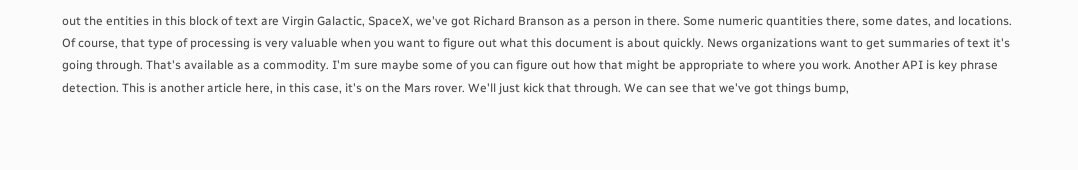out the entities in this block of text are Virgin Galactic, SpaceX, we've got Richard Branson as a person in there. Some numeric quantities there, some dates, and locations. Of course, that type of processing is very valuable when you want to figure out what this document is about quickly. News organizations want to get summaries of text it's going through. That's available as a commodity. I'm sure maybe some of you can figure out how that might be appropriate to where you work. Another API is key phrase detection. This is another article here, in this case, it's on the Mars rover. We'll just kick that through. We can see that we've got things bump,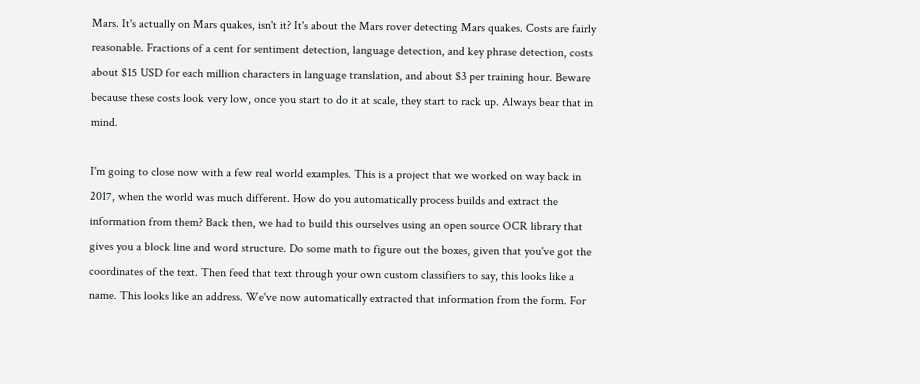Mars. It's actually on Mars quakes, isn't it? It's about the Mars rover detecting Mars quakes. Costs are fairly reasonable. Fractions of a cent for sentiment detection, language detection, and key phrase detection, costs about $15 USD for each million characters in language translation, and about $3 per training hour. Beware because these costs look very low, once you start to do it at scale, they start to rack up. Always bear that in mind.

I'm going to close now with a few real world examples. This is a project that we worked on way back in 2017, when the world was much different. How do you automatically process builds and extract the information from them? Back then, we had to build this ourselves using an open source OCR library that gives you a block line and word structure. Do some math to figure out the boxes, given that you've got the coordinates of the text. Then feed that text through your own custom classifiers to say, this looks like a name. This looks like an address. We've now automatically extracted that information from the form. For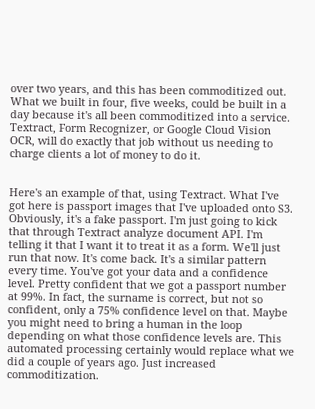over two years, and this has been commoditized out. What we built in four, five weeks, could be built in a day because it's all been commoditized into a service. Textract, Form Recognizer, or Google Cloud Vision OCR, will do exactly that job without us needing to charge clients a lot of money to do it.


Here's an example of that, using Textract. What I've got here is passport images that I've uploaded onto S3. Obviously, it's a fake passport. I'm just going to kick that through Textract analyze document API. I'm telling it that I want it to treat it as a form. We'll just run that now. It's come back. It's a similar pattern every time. You've got your data and a confidence level. Pretty confident that we got a passport number at 99%. In fact, the surname is correct, but not so confident, only a 75% confidence level on that. Maybe you might need to bring a human in the loop depending on what those confidence levels are. This automated processing certainly would replace what we did a couple of years ago. Just increased commoditization.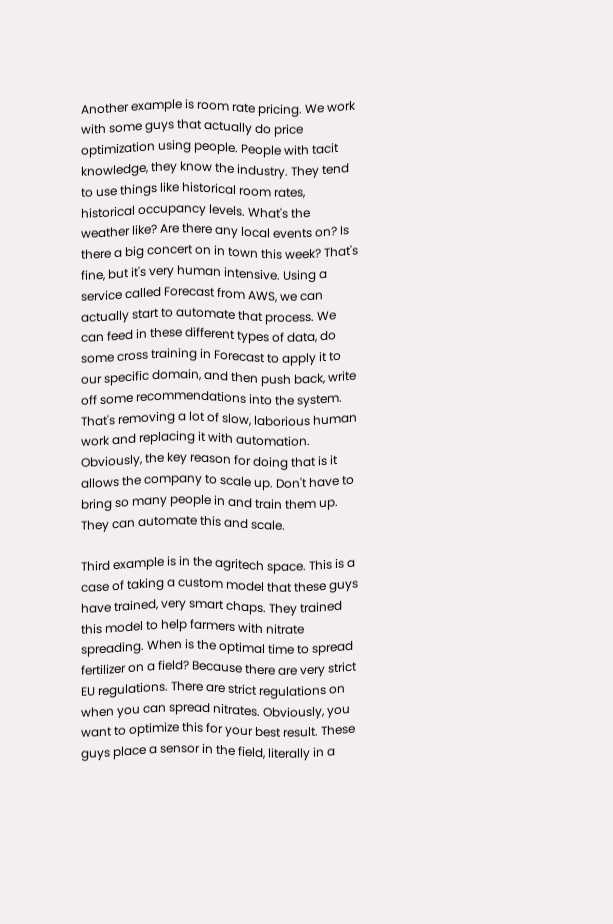Another example is room rate pricing. We work with some guys that actually do price optimization using people. People with tacit knowledge, they know the industry. They tend to use things like historical room rates, historical occupancy levels. What's the weather like? Are there any local events on? Is there a big concert on in town this week? That's fine, but it's very human intensive. Using a service called Forecast from AWS, we can actually start to automate that process. We can feed in these different types of data, do some cross training in Forecast to apply it to our specific domain, and then push back, write off some recommendations into the system. That's removing a lot of slow, laborious human work and replacing it with automation. Obviously, the key reason for doing that is it allows the company to scale up. Don't have to bring so many people in and train them up. They can automate this and scale.

Third example is in the agritech space. This is a case of taking a custom model that these guys have trained, very smart chaps. They trained this model to help farmers with nitrate spreading. When is the optimal time to spread fertilizer on a field? Because there are very strict EU regulations. There are strict regulations on when you can spread nitrates. Obviously, you want to optimize this for your best result. These guys place a sensor in the field, literally in a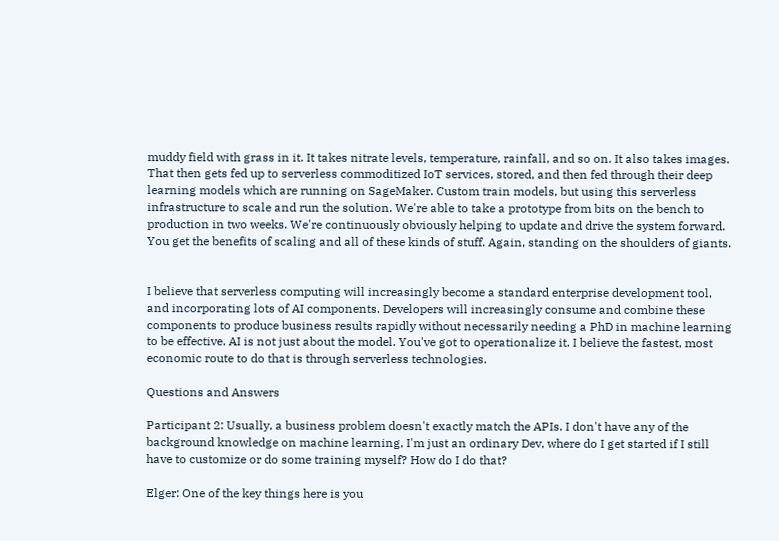muddy field with grass in it. It takes nitrate levels, temperature, rainfall, and so on. It also takes images. That then gets fed up to serverless commoditized IoT services, stored, and then fed through their deep learning models which are running on SageMaker. Custom train models, but using this serverless infrastructure to scale and run the solution. We're able to take a prototype from bits on the bench to production in two weeks. We're continuously obviously helping to update and drive the system forward. You get the benefits of scaling and all of these kinds of stuff. Again, standing on the shoulders of giants.


I believe that serverless computing will increasingly become a standard enterprise development tool, and incorporating lots of AI components. Developers will increasingly consume and combine these components to produce business results rapidly without necessarily needing a PhD in machine learning to be effective. AI is not just about the model. You've got to operationalize it. I believe the fastest, most economic route to do that is through serverless technologies.

Questions and Answers

Participant 2: Usually, a business problem doesn't exactly match the APIs. I don't have any of the background knowledge on machine learning, I'm just an ordinary Dev, where do I get started if I still have to customize or do some training myself? How do I do that?

Elger: One of the key things here is you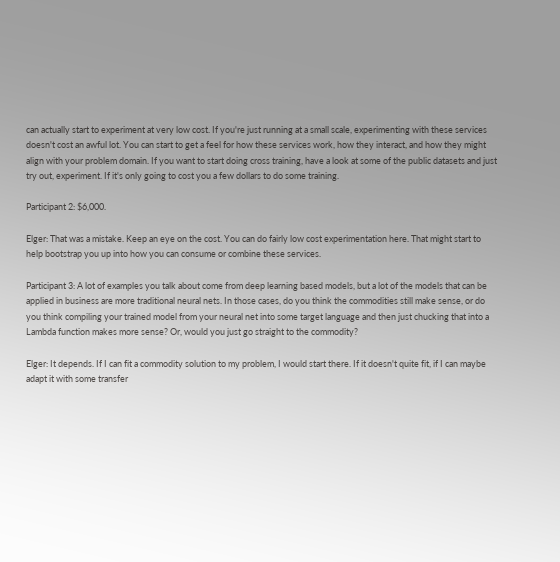can actually start to experiment at very low cost. If you're just running at a small scale, experimenting with these services doesn't cost an awful lot. You can start to get a feel for how these services work, how they interact, and how they might align with your problem domain. If you want to start doing cross training, have a look at some of the public datasets and just try out, experiment. If it's only going to cost you a few dollars to do some training.

Participant 2: $6,000.

Elger: That was a mistake. Keep an eye on the cost. You can do fairly low cost experimentation here. That might start to help bootstrap you up into how you can consume or combine these services.

Participant 3: A lot of examples you talk about come from deep learning based models, but a lot of the models that can be applied in business are more traditional neural nets. In those cases, do you think the commodities still make sense, or do you think compiling your trained model from your neural net into some target language and then just chucking that into a Lambda function makes more sense? Or, would you just go straight to the commodity?

Elger: It depends. If I can fit a commodity solution to my problem, I would start there. If it doesn't quite fit, if I can maybe adapt it with some transfer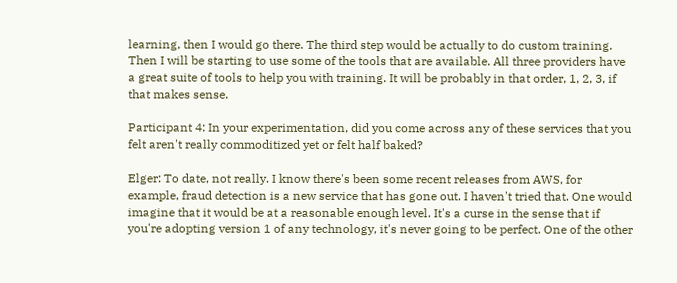learning, then I would go there. The third step would be actually to do custom training. Then I will be starting to use some of the tools that are available. All three providers have a great suite of tools to help you with training. It will be probably in that order, 1, 2, 3, if that makes sense.

Participant 4: In your experimentation, did you come across any of these services that you felt aren't really commoditized yet or felt half baked?

Elger: To date, not really. I know there's been some recent releases from AWS, for example, fraud detection is a new service that has gone out. I haven't tried that. One would imagine that it would be at a reasonable enough level. It's a curse in the sense that if you're adopting version 1 of any technology, it's never going to be perfect. One of the other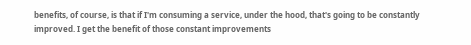benefits, of course, is that if I'm consuming a service, under the hood, that's going to be constantly improved. I get the benefit of those constant improvements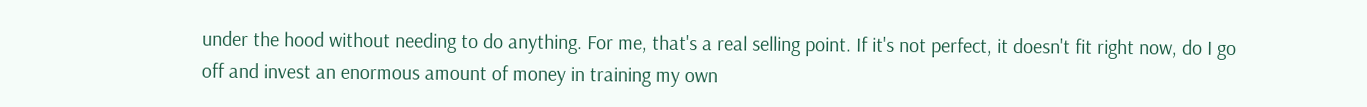under the hood without needing to do anything. For me, that's a real selling point. If it's not perfect, it doesn't fit right now, do I go off and invest an enormous amount of money in training my own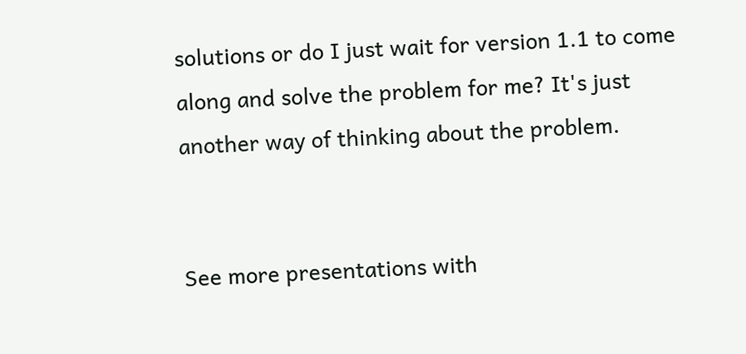solutions or do I just wait for version 1.1 to come along and solve the problem for me? It's just another way of thinking about the problem.


See more presentations with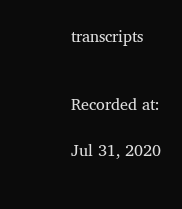transcripts


Recorded at:

Jul 31, 2020